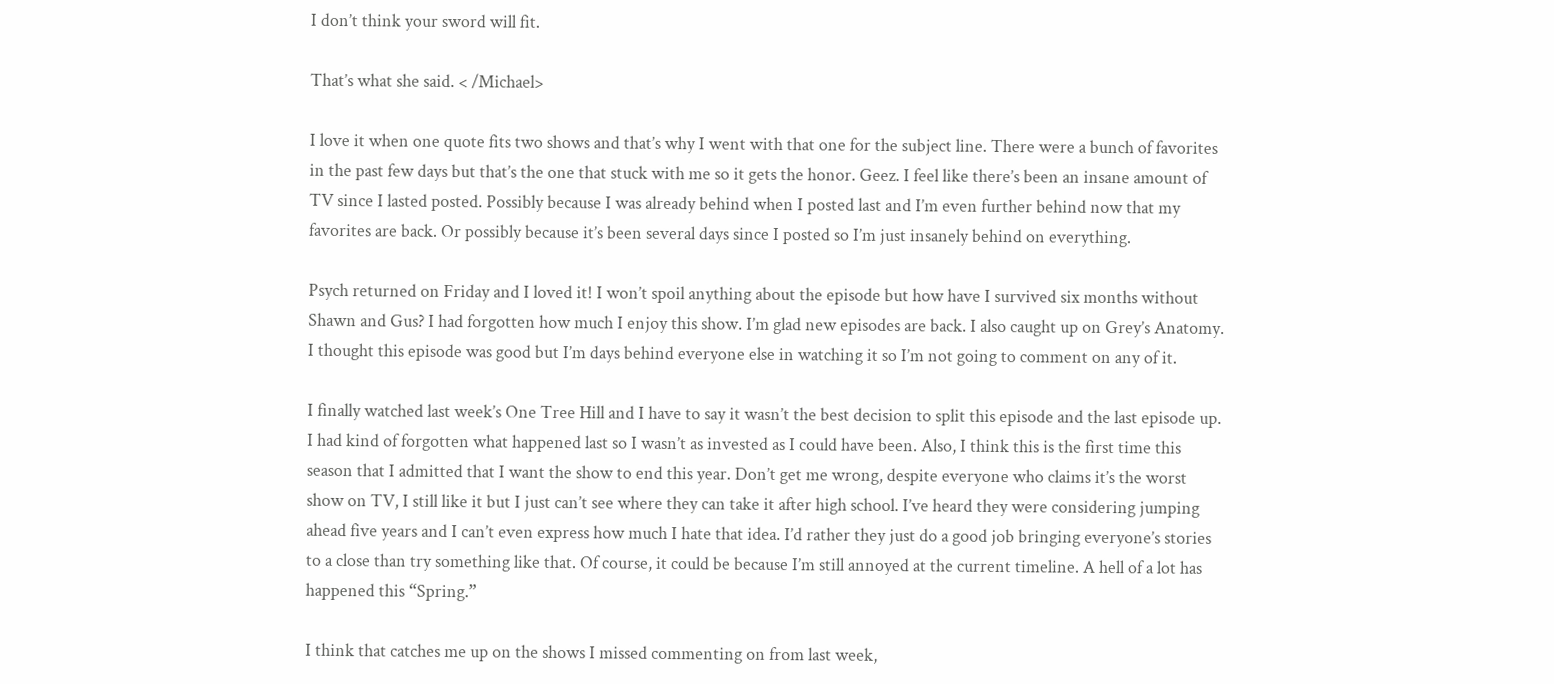I don’t think your sword will fit.

That’s what she said. < /Michael>

I love it when one quote fits two shows and that’s why I went with that one for the subject line. There were a bunch of favorites in the past few days but that’s the one that stuck with me so it gets the honor. Geez. I feel like there’s been an insane amount of TV since I lasted posted. Possibly because I was already behind when I posted last and I’m even further behind now that my favorites are back. Or possibly because it’s been several days since I posted so I’m just insanely behind on everything.

Psych returned on Friday and I loved it! I won’t spoil anything about the episode but how have I survived six months without Shawn and Gus? I had forgotten how much I enjoy this show. I’m glad new episodes are back. I also caught up on Grey’s Anatomy. I thought this episode was good but I’m days behind everyone else in watching it so I’m not going to comment on any of it.

I finally watched last week’s One Tree Hill and I have to say it wasn’t the best decision to split this episode and the last episode up. I had kind of forgotten what happened last so I wasn’t as invested as I could have been. Also, I think this is the first time this season that I admitted that I want the show to end this year. Don’t get me wrong, despite everyone who claims it’s the worst show on TV, I still like it but I just can’t see where they can take it after high school. I’ve heard they were considering jumping ahead five years and I can’t even express how much I hate that idea. I’d rather they just do a good job bringing everyone’s stories to a close than try something like that. Of course, it could be because I’m still annoyed at the current timeline. A hell of a lot has happened this “Spring.”

I think that catches me up on the shows I missed commenting on from last week,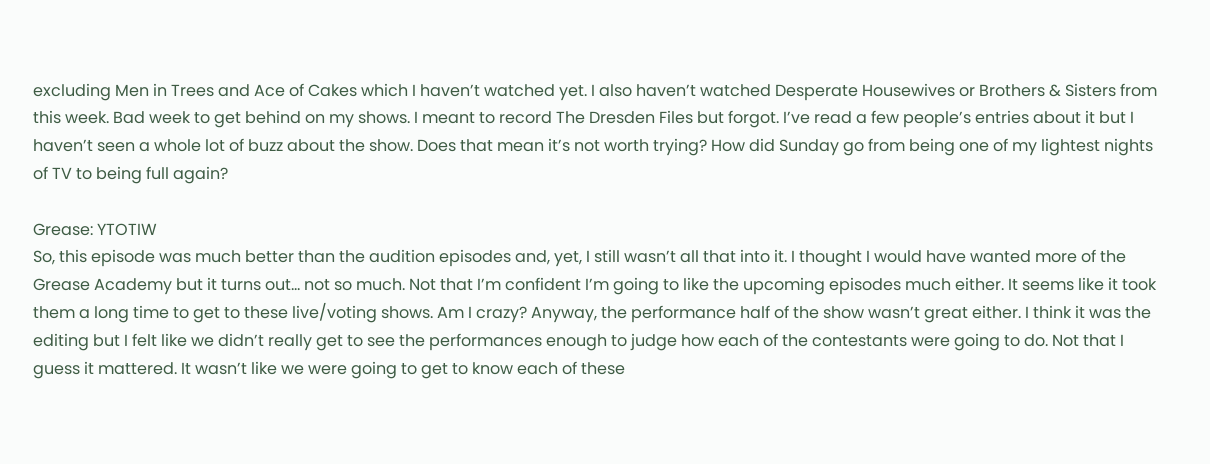excluding Men in Trees and Ace of Cakes which I haven’t watched yet. I also haven’t watched Desperate Housewives or Brothers & Sisters from this week. Bad week to get behind on my shows. I meant to record The Dresden Files but forgot. I’ve read a few people’s entries about it but I haven’t seen a whole lot of buzz about the show. Does that mean it’s not worth trying? How did Sunday go from being one of my lightest nights of TV to being full again?

Grease: YTOTIW
So, this episode was much better than the audition episodes and, yet, I still wasn’t all that into it. I thought I would have wanted more of the Grease Academy but it turns out… not so much. Not that I’m confident I’m going to like the upcoming episodes much either. It seems like it took them a long time to get to these live/voting shows. Am I crazy? Anyway, the performance half of the show wasn’t great either. I think it was the editing but I felt like we didn’t really get to see the performances enough to judge how each of the contestants were going to do. Not that I guess it mattered. It wasn’t like we were going to get to know each of these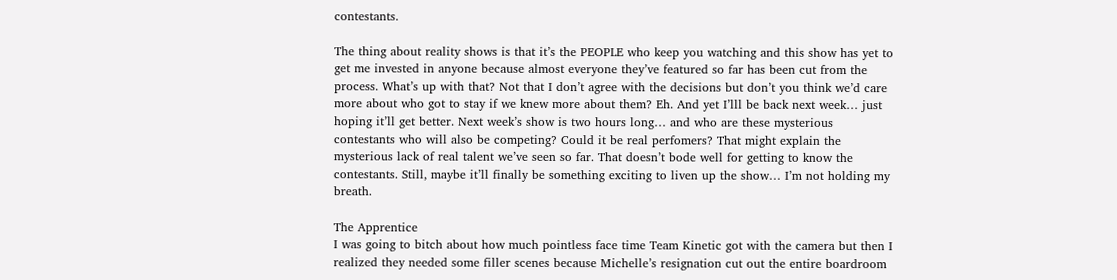contestants.

The thing about reality shows is that it’s the PEOPLE who keep you watching and this show has yet to get me invested in anyone because almost everyone they’ve featured so far has been cut from the process. What’s up with that? Not that I don’t agree with the decisions but don’t you think we’d care more about who got to stay if we knew more about them? Eh. And yet I’lll be back next week… just hoping it’ll get better. Next week’s show is two hours long… and who are these mysterious contestants who will also be competing? Could it be real perfomers? That might explain the mysterious lack of real talent we’ve seen so far. That doesn’t bode well for getting to know the contestants. Still, maybe it’ll finally be something exciting to liven up the show… I’m not holding my breath.

The Apprentice
I was going to bitch about how much pointless face time Team Kinetic got with the camera but then I realized they needed some filler scenes because Michelle’s resignation cut out the entire boardroom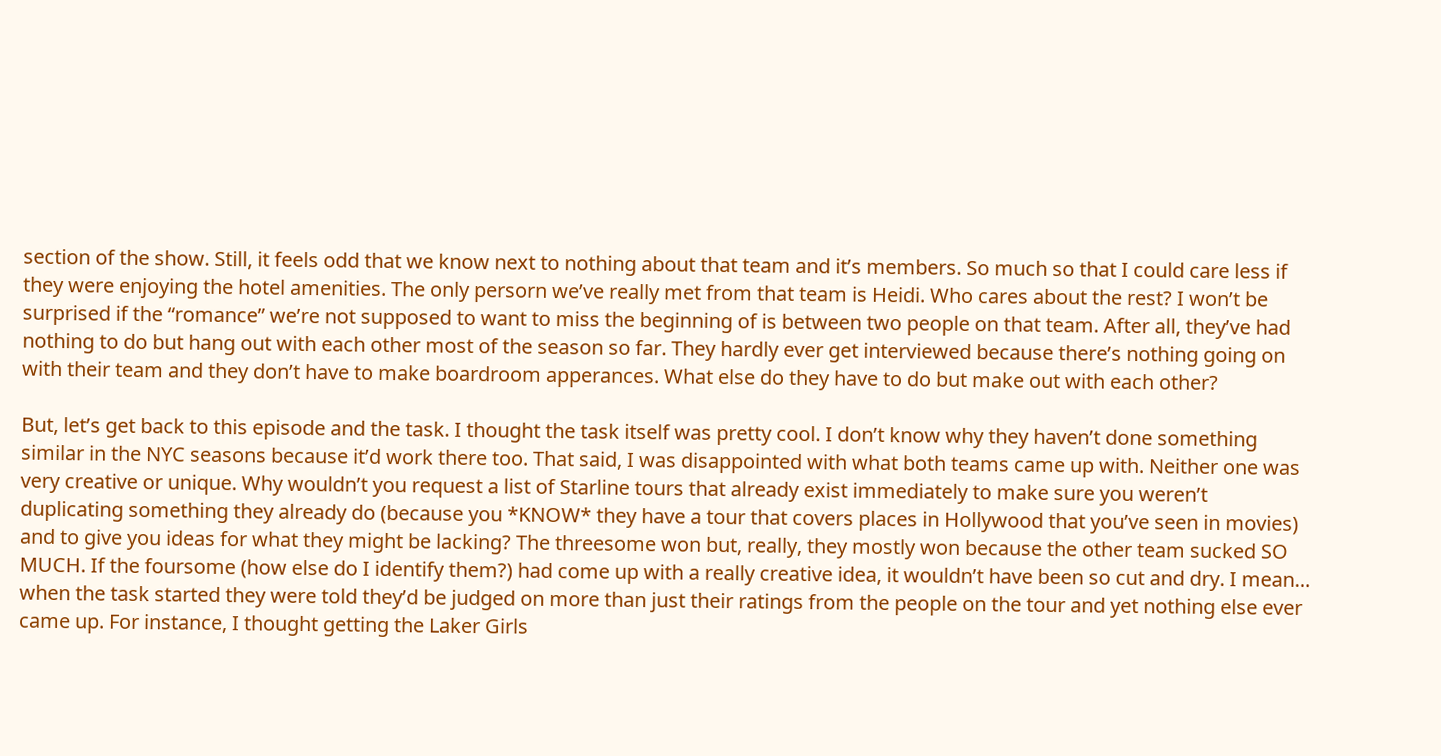section of the show. Still, it feels odd that we know next to nothing about that team and it’s members. So much so that I could care less if they were enjoying the hotel amenities. The only persorn we’ve really met from that team is Heidi. Who cares about the rest? I won’t be surprised if the “romance” we’re not supposed to want to miss the beginning of is between two people on that team. After all, they’ve had nothing to do but hang out with each other most of the season so far. They hardly ever get interviewed because there’s nothing going on with their team and they don’t have to make boardroom apperances. What else do they have to do but make out with each other?

But, let’s get back to this episode and the task. I thought the task itself was pretty cool. I don’t know why they haven’t done something similar in the NYC seasons because it’d work there too. That said, I was disappointed with what both teams came up with. Neither one was very creative or unique. Why wouldn’t you request a list of Starline tours that already exist immediately to make sure you weren’t duplicating something they already do (because you *KNOW* they have a tour that covers places in Hollywood that you’ve seen in movies) and to give you ideas for what they might be lacking? The threesome won but, really, they mostly won because the other team sucked SO MUCH. If the foursome (how else do I identify them?) had come up with a really creative idea, it wouldn’t have been so cut and dry. I mean… when the task started they were told they’d be judged on more than just their ratings from the people on the tour and yet nothing else ever came up. For instance, I thought getting the Laker Girls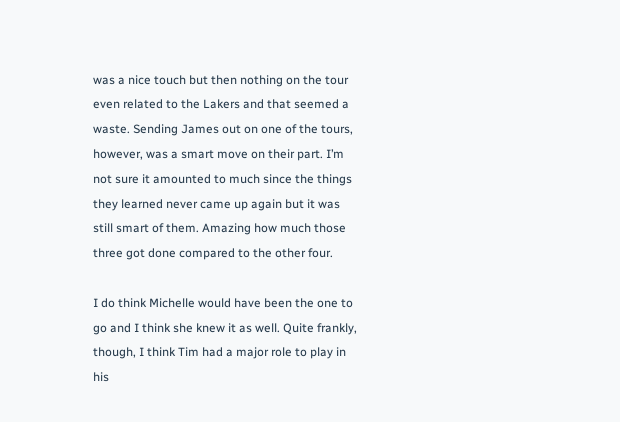was a nice touch but then nothing on the tour even related to the Lakers and that seemed a waste. Sending James out on one of the tours, however, was a smart move on their part. I’m not sure it amounted to much since the things they learned never came up again but it was still smart of them. Amazing how much those three got done compared to the other four.

I do think Michelle would have been the one to go and I think she knew it as well. Quite frankly, though, I think Tim had a major role to play in his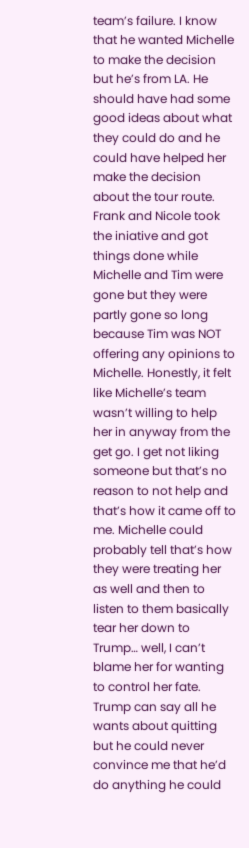team’s failure. I know that he wanted Michelle to make the decision but he’s from LA. He should have had some good ideas about what they could do and he could have helped her make the decision about the tour route. Frank and Nicole took the iniative and got things done while Michelle and Tim were gone but they were partly gone so long because Tim was NOT offering any opinions to Michelle. Honestly, it felt like Michelle’s team wasn’t willing to help her in anyway from the get go. I get not liking someone but that’s no reason to not help and that’s how it came off to me. Michelle could probably tell that’s how they were treating her as well and then to listen to them basically tear her down to Trump… well, I can’t blame her for wanting to control her fate. Trump can say all he wants about quitting but he could never convince me that he’d do anything he could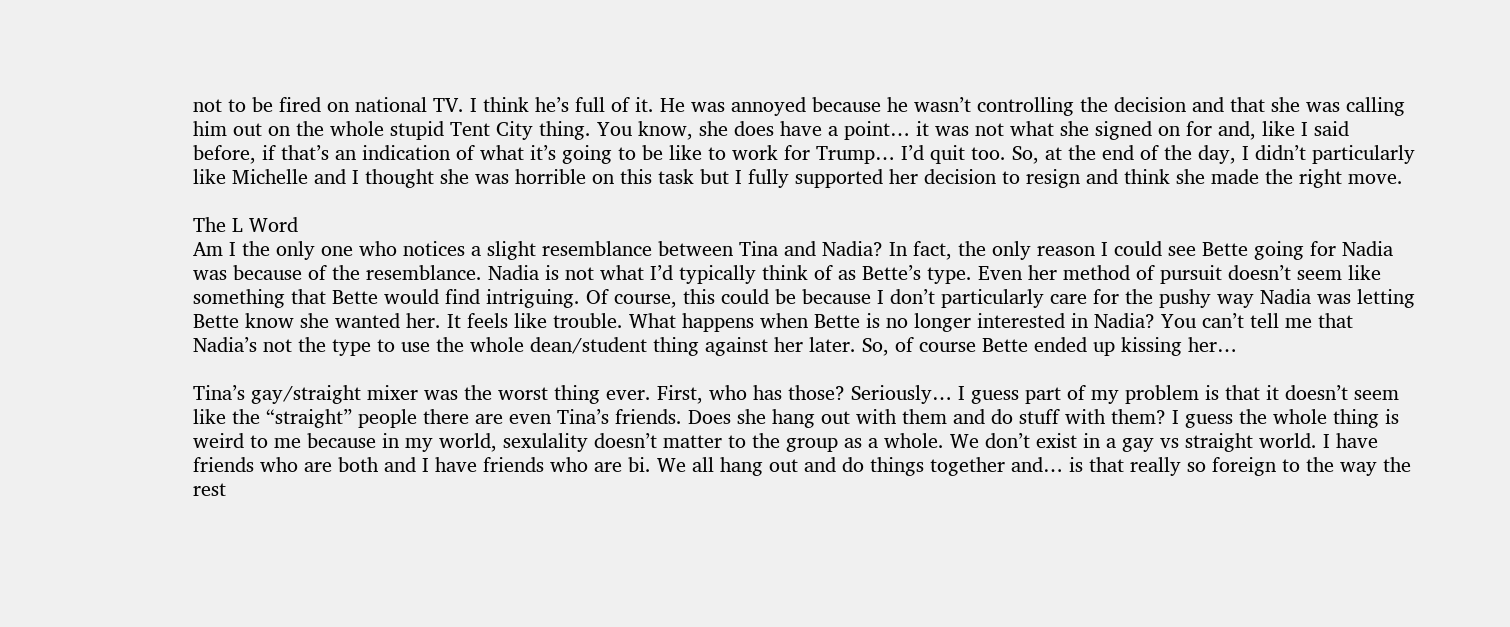not to be fired on national TV. I think he’s full of it. He was annoyed because he wasn’t controlling the decision and that she was calling him out on the whole stupid Tent City thing. You know, she does have a point… it was not what she signed on for and, like I said before, if that’s an indication of what it’s going to be like to work for Trump… I’d quit too. So, at the end of the day, I didn’t particularly like Michelle and I thought she was horrible on this task but I fully supported her decision to resign and think she made the right move.

The L Word
Am I the only one who notices a slight resemblance between Tina and Nadia? In fact, the only reason I could see Bette going for Nadia was because of the resemblance. Nadia is not what I’d typically think of as Bette’s type. Even her method of pursuit doesn’t seem like something that Bette would find intriguing. Of course, this could be because I don’t particularly care for the pushy way Nadia was letting Bette know she wanted her. It feels like trouble. What happens when Bette is no longer interested in Nadia? You can’t tell me that Nadia’s not the type to use the whole dean/student thing against her later. So, of course Bette ended up kissing her…

Tina’s gay/straight mixer was the worst thing ever. First, who has those? Seriously… I guess part of my problem is that it doesn’t seem like the “straight” people there are even Tina’s friends. Does she hang out with them and do stuff with them? I guess the whole thing is weird to me because in my world, sexulality doesn’t matter to the group as a whole. We don’t exist in a gay vs straight world. I have friends who are both and I have friends who are bi. We all hang out and do things together and… is that really so foreign to the way the rest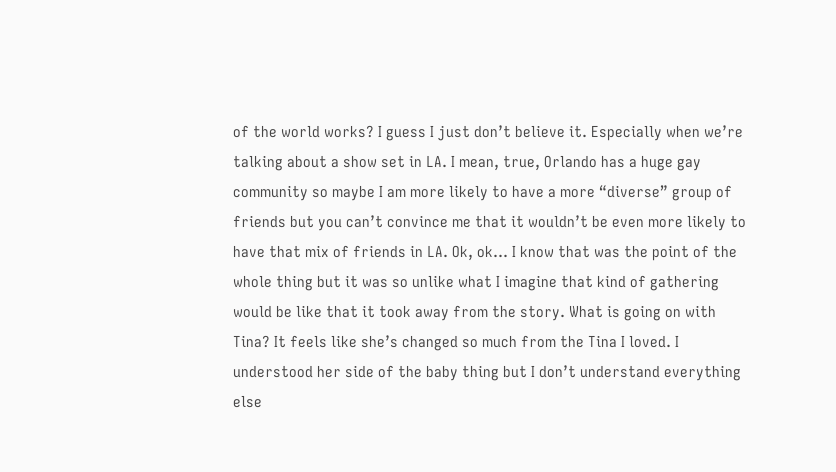of the world works? I guess I just don’t believe it. Especially when we’re talking about a show set in LA. I mean, true, Orlando has a huge gay community so maybe I am more likely to have a more “diverse” group of friends but you can’t convince me that it wouldn’t be even more likely to have that mix of friends in LA. Ok, ok… I know that was the point of the whole thing but it was so unlike what I imagine that kind of gathering would be like that it took away from the story. What is going on with Tina? It feels like she’s changed so much from the Tina I loved. I understood her side of the baby thing but I don’t understand everything else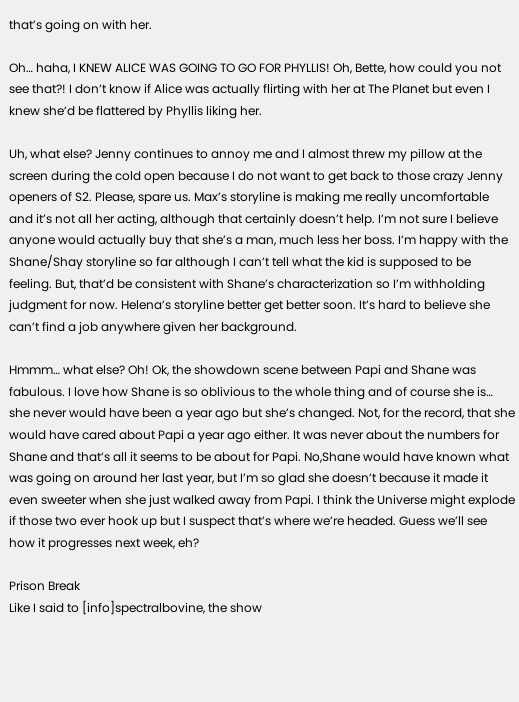that’s going on with her.

Oh… haha, I KNEW ALICE WAS GOING TO GO FOR PHYLLIS! Oh, Bette, how could you not see that?! I don’t know if Alice was actually flirting with her at The Planet but even I knew she’d be flattered by Phyllis liking her.

Uh, what else? Jenny continues to annoy me and I almost threw my pillow at the screen during the cold open because I do not want to get back to those crazy Jenny openers of S2. Please, spare us. Max’s storyline is making me really uncomfortable and it’s not all her acting, although that certainly doesn’t help. I’m not sure I believe anyone would actually buy that she’s a man, much less her boss. I’m happy with the Shane/Shay storyline so far although I can’t tell what the kid is supposed to be feeling. But, that’d be consistent with Shane’s characterization so I’m withholding judgment for now. Helena’s storyline better get better soon. It’s hard to believe she can’t find a job anywhere given her background.

Hmmm… what else? Oh! Ok, the showdown scene between Papi and Shane was fabulous. I love how Shane is so oblivious to the whole thing and of course she is… she never would have been a year ago but she’s changed. Not, for the record, that she would have cared about Papi a year ago either. It was never about the numbers for Shane and that’s all it seems to be about for Papi. No,Shane would have known what was going on around her last year, but I’m so glad she doesn’t because it made it even sweeter when she just walked away from Papi. I think the Universe might explode if those two ever hook up but I suspect that’s where we’re headed. Guess we’ll see how it progresses next week, eh?

Prison Break
Like I said to [info]spectralbovine, the show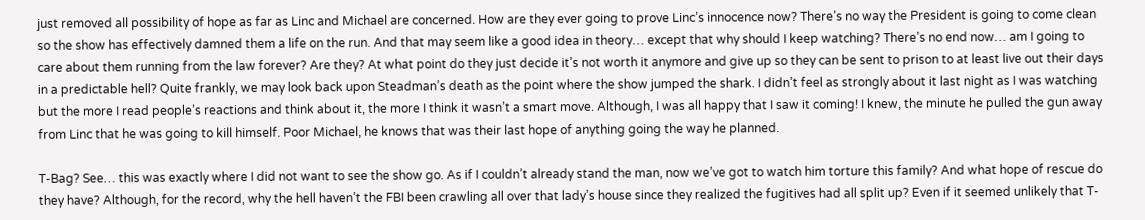just removed all possibility of hope as far as Linc and Michael are concerned. How are they ever going to prove Linc’s innocence now? There’s no way the President is going to come clean so the show has effectively damned them a life on the run. And that may seem like a good idea in theory… except that why should I keep watching? There’s no end now… am I going to care about them running from the law forever? Are they? At what point do they just decide it’s not worth it anymore and give up so they can be sent to prison to at least live out their days in a predictable hell? Quite frankly, we may look back upon Steadman’s death as the point where the show jumped the shark. I didn’t feel as strongly about it last night as I was watching but the more I read people’s reactions and think about it, the more I think it wasn’t a smart move. Although, I was all happy that I saw it coming! I knew, the minute he pulled the gun away from Linc that he was going to kill himself. Poor Michael, he knows that was their last hope of anything going the way he planned.

T-Bag? See… this was exactly where I did not want to see the show go. As if I couldn’t already stand the man, now we’ve got to watch him torture this family? And what hope of rescue do they have? Although, for the record, why the hell haven’t the FBI been crawling all over that lady’s house since they realized the fugitives had all split up? Even if it seemed unlikely that T-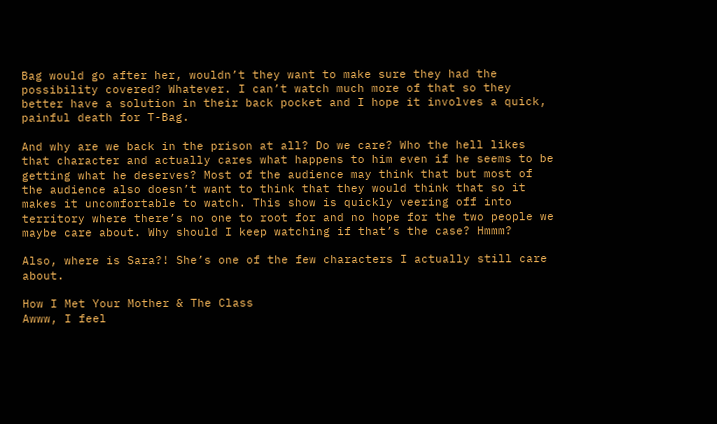Bag would go after her, wouldn’t they want to make sure they had the possibility covered? Whatever. I can’t watch much more of that so they better have a solution in their back pocket and I hope it involves a quick, painful death for T-Bag.

And why are we back in the prison at all? Do we care? Who the hell likes that character and actually cares what happens to him even if he seems to be getting what he deserves? Most of the audience may think that but most of the audience also doesn’t want to think that they would think that so it makes it uncomfortable to watch. This show is quickly veering off into territory where there’s no one to root for and no hope for the two people we maybe care about. Why should I keep watching if that’s the case? Hmmm?

Also, where is Sara?! She’s one of the few characters I actually still care about.

How I Met Your Mother & The Class
Awww, I feel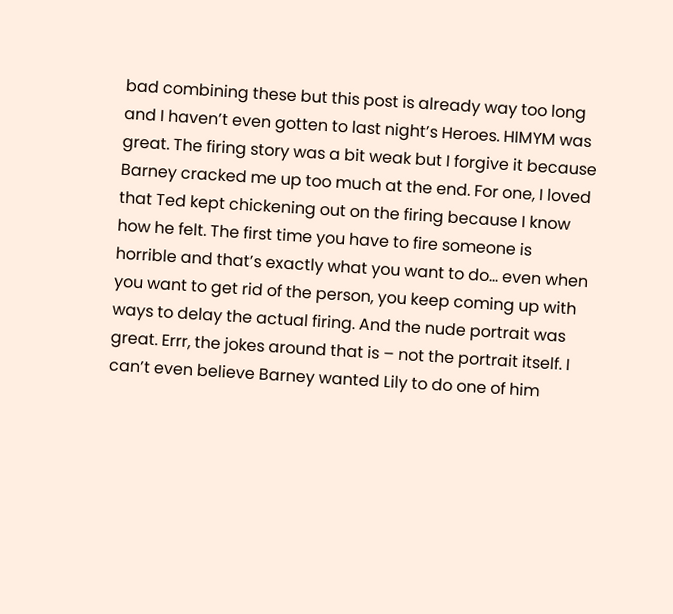bad combining these but this post is already way too long and I haven’t even gotten to last night’s Heroes. HIMYM was great. The firing story was a bit weak but I forgive it because Barney cracked me up too much at the end. For one, I loved that Ted kept chickening out on the firing because I know how he felt. The first time you have to fire someone is horrible and that’s exactly what you want to do… even when you want to get rid of the person, you keep coming up with ways to delay the actual firing. And the nude portrait was great. Errr, the jokes around that is – not the portrait itself. I can’t even believe Barney wanted Lily to do one of him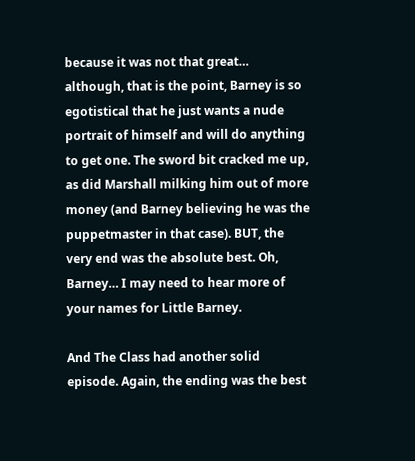because it was not that great… although, that is the point, Barney is so egotistical that he just wants a nude portrait of himself and will do anything to get one. The sword bit cracked me up, as did Marshall milking him out of more money (and Barney believing he was the puppetmaster in that case). BUT, the very end was the absolute best. Oh, Barney… I may need to hear more of your names for Little Barney.

And The Class had another solid episode. Again, the ending was the best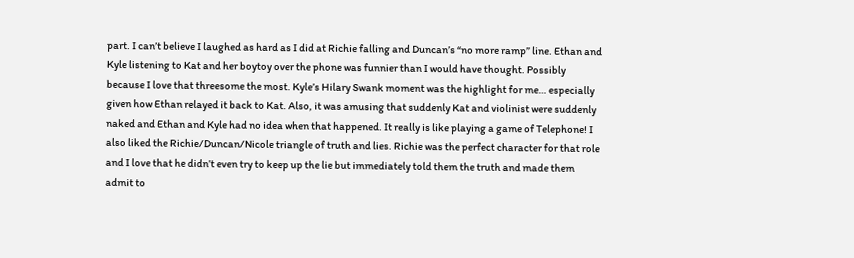part. I can’t believe I laughed as hard as I did at Richie falling and Duncan’s “no more ramp” line. Ethan and Kyle listening to Kat and her boytoy over the phone was funnier than I would have thought. Possibly because I love that threesome the most. Kyle’s Hilary Swank moment was the highlight for me… especially given how Ethan relayed it back to Kat. Also, it was amusing that suddenly Kat and violinist were suddenly naked and Ethan and Kyle had no idea when that happened. It really is like playing a game of Telephone! I also liked the Richie/Duncan/Nicole triangle of truth and lies. Richie was the perfect character for that role and I love that he didn’t even try to keep up the lie but immediately told them the truth and made them admit to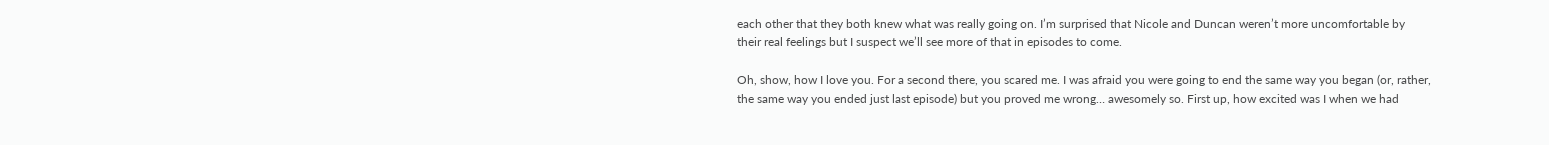each other that they both knew what was really going on. I’m surprised that Nicole and Duncan weren’t more uncomfortable by their real feelings but I suspect we’ll see more of that in episodes to come.

Oh, show, how I love you. For a second there, you scared me. I was afraid you were going to end the same way you began (or, rather, the same way you ended just last episode) but you proved me wrong… awesomely so. First up, how excited was I when we had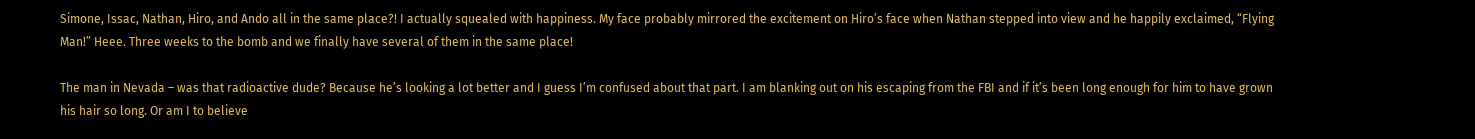Simone, Issac, Nathan, Hiro, and Ando all in the same place?! I actually squealed with happiness. My face probably mirrored the excitement on Hiro’s face when Nathan stepped into view and he happily exclaimed, “Flying Man!” Heee. Three weeks to the bomb and we finally have several of them in the same place!

The man in Nevada – was that radioactive dude? Because he’s looking a lot better and I guess I’m confused about that part. I am blanking out on his escaping from the FBI and if it’s been long enough for him to have grown his hair so long. Or am I to believe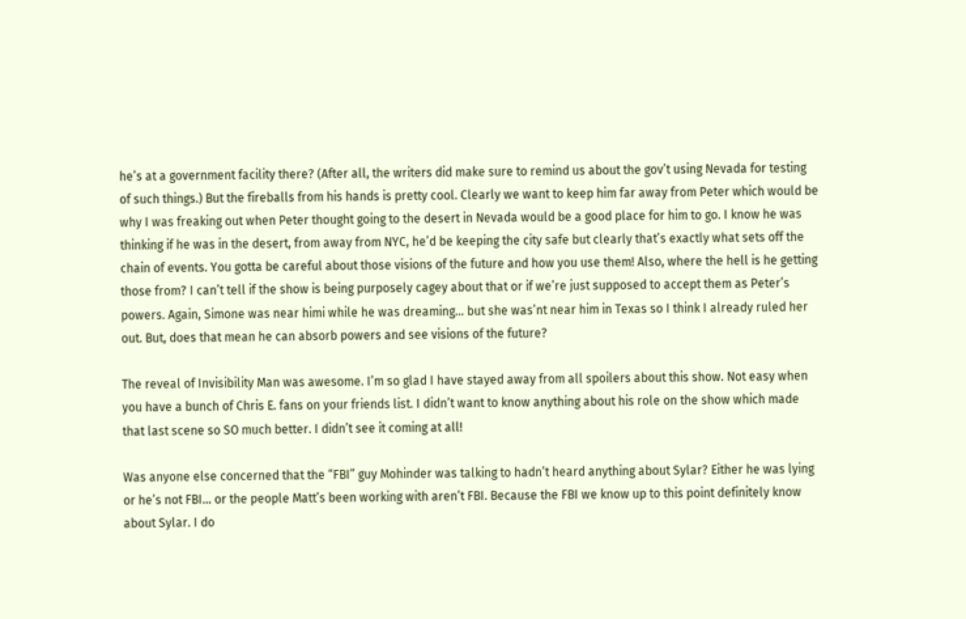he’s at a government facility there? (After all, the writers did make sure to remind us about the gov’t using Nevada for testing of such things.) But the fireballs from his hands is pretty cool. Clearly we want to keep him far away from Peter which would be why I was freaking out when Peter thought going to the desert in Nevada would be a good place for him to go. I know he was thinking if he was in the desert, from away from NYC, he’d be keeping the city safe but clearly that’s exactly what sets off the chain of events. You gotta be careful about those visions of the future and how you use them! Also, where the hell is he getting those from? I can’t tell if the show is being purposely cagey about that or if we’re just supposed to accept them as Peter’s powers. Again, Simone was near himi while he was dreaming… but she was’nt near him in Texas so I think I already ruled her out. But, does that mean he can absorb powers and see visions of the future?

The reveal of Invisibility Man was awesome. I’m so glad I have stayed away from all spoilers about this show. Not easy when you have a bunch of Chris E. fans on your friends list. I didn’t want to know anything about his role on the show which made that last scene so SO much better. I didn’t see it coming at all!

Was anyone else concerned that the “FBI” guy Mohinder was talking to hadn’t heard anything about Sylar? Either he was lying or he’s not FBI… or the people Matt’s been working with aren’t FBI. Because the FBI we know up to this point definitely know about Sylar. I do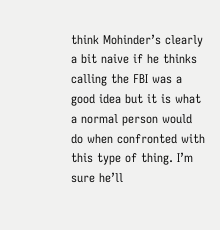think Mohinder’s clearly a bit naive if he thinks calling the FBI was a good idea but it is what a normal person would do when confronted with this type of thing. I’m sure he’ll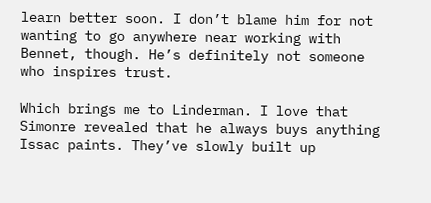learn better soon. I don’t blame him for not wanting to go anywhere near working with Bennet, though. He’s definitely not someone who inspires trust.

Which brings me to Linderman. I love that Simonre revealed that he always buys anything Issac paints. They’ve slowly built up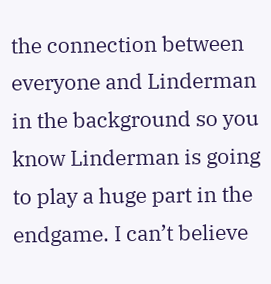the connection between everyone and Linderman in the background so you know Linderman is going to play a huge part in the endgame. I can’t believe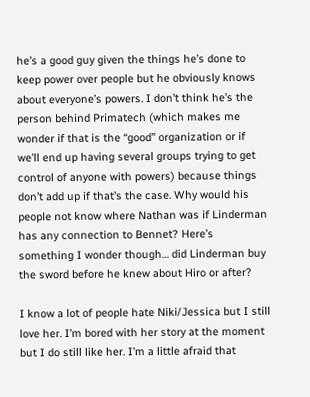he’s a good guy given the things he’s done to keep power over people but he obviously knows about everyone’s powers. I don’t think he’s the person behind Primatech (which makes me wonder if that is the “good” organization or if we’ll end up having several groups trying to get control of anyone with powers) because things don’t add up if that’s the case. Why would his people not know where Nathan was if Linderman has any connection to Bennet? Here’s something I wonder though… did Linderman buy the sword before he knew about Hiro or after?

I know a lot of people hate Niki/Jessica but I still love her. I’m bored with her story at the moment but I do still like her. I’m a little afraid that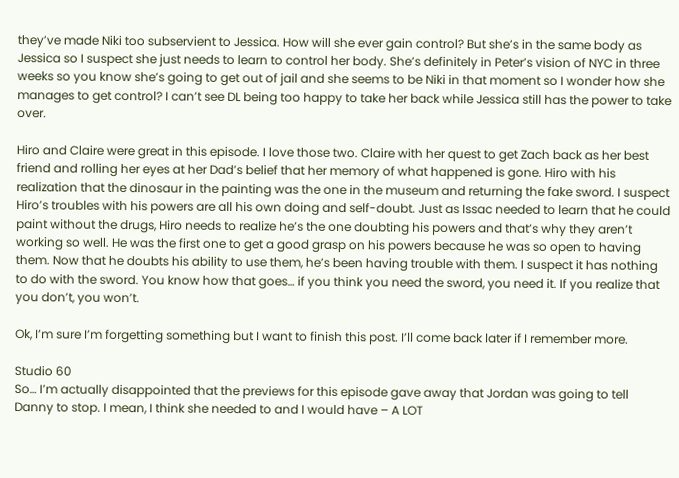they’ve made Niki too subservient to Jessica. How will she ever gain control? But she’s in the same body as Jessica so I suspect she just needs to learn to control her body. She’s definitely in Peter’s vision of NYC in three weeks so you know she’s going to get out of jail and she seems to be Niki in that moment so I wonder how she manages to get control? I can’t see DL being too happy to take her back while Jessica still has the power to take over.

Hiro and Claire were great in this episode. I love those two. Claire with her quest to get Zach back as her best friend and rolling her eyes at her Dad’s belief that her memory of what happened is gone. Hiro with his realization that the dinosaur in the painting was the one in the museum and returning the fake sword. I suspect Hiro’s troubles with his powers are all his own doing and self-doubt. Just as Issac needed to learn that he could paint without the drugs, Hiro needs to realize he’s the one doubting his powers and that’s why they aren’t working so well. He was the first one to get a good grasp on his powers because he was so open to having them. Now that he doubts his ability to use them, he’s been having trouble with them. I suspect it has nothing to do with the sword. You know how that goes… if you think you need the sword, you need it. If you realize that you don’t, you won’t.

Ok, I’m sure I’m forgetting something but I want to finish this post. I’ll come back later if I remember more.

Studio 60
So… I’m actually disappointed that the previews for this episode gave away that Jordan was going to tell Danny to stop. I mean, I think she needed to and I would have – A LOT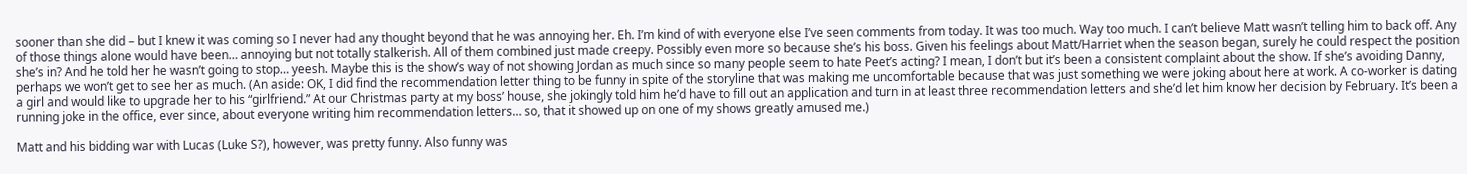sooner than she did – but I knew it was coming so I never had any thought beyond that he was annoying her. Eh. I’m kind of with everyone else I’ve seen comments from today. It was too much. Way too much. I can’t believe Matt wasn’t telling him to back off. Any of those things alone would have been… annoying but not totally stalkerish. All of them combined just made creepy. Possibly even more so because she’s his boss. Given his feelings about Matt/Harriet when the season began, surely he could respect the position she’s in? And he told her he wasn’t going to stop… yeesh. Maybe this is the show’s way of not showing Jordan as much since so many people seem to hate Peet’s acting? I mean, I don’t but it’s been a consistent complaint about the show. If she’s avoiding Danny, perhaps we won’t get to see her as much. (An aside: OK, I did find the recommendation letter thing to be funny in spite of the storyline that was making me uncomfortable because that was just something we were joking about here at work. A co-worker is dating a girl and would like to upgrade her to his “girlfriend.” At our Christmas party at my boss’ house, she jokingly told him he’d have to fill out an application and turn in at least three recommendation letters and she’d let him know her decision by February. It’s been a running joke in the office, ever since, about everyone writing him recommendation letters… so, that it showed up on one of my shows greatly amused me.)

Matt and his bidding war with Lucas (Luke S?), however, was pretty funny. Also funny was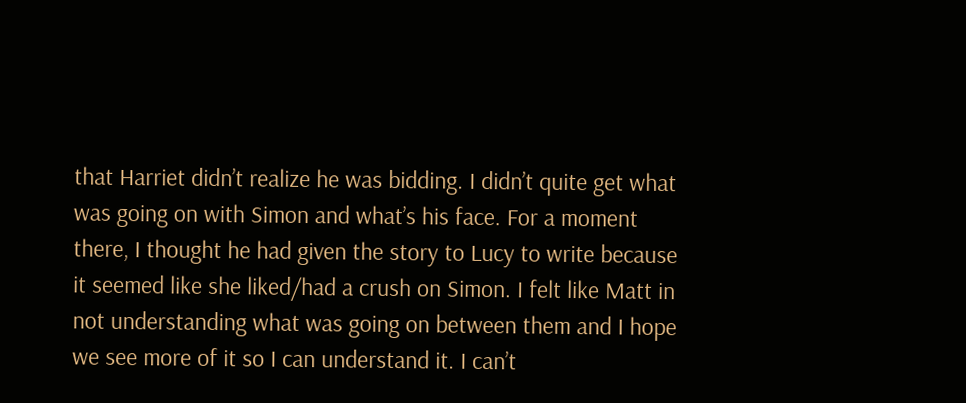that Harriet didn’t realize he was bidding. I didn’t quite get what was going on with Simon and what’s his face. For a moment there, I thought he had given the story to Lucy to write because it seemed like she liked/had a crush on Simon. I felt like Matt in not understanding what was going on between them and I hope we see more of it so I can understand it. I can’t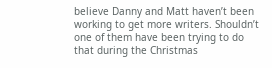believe Danny and Matt haven’t been working to get more writers. Shouldn’t one of them have been trying to do that during the Christmas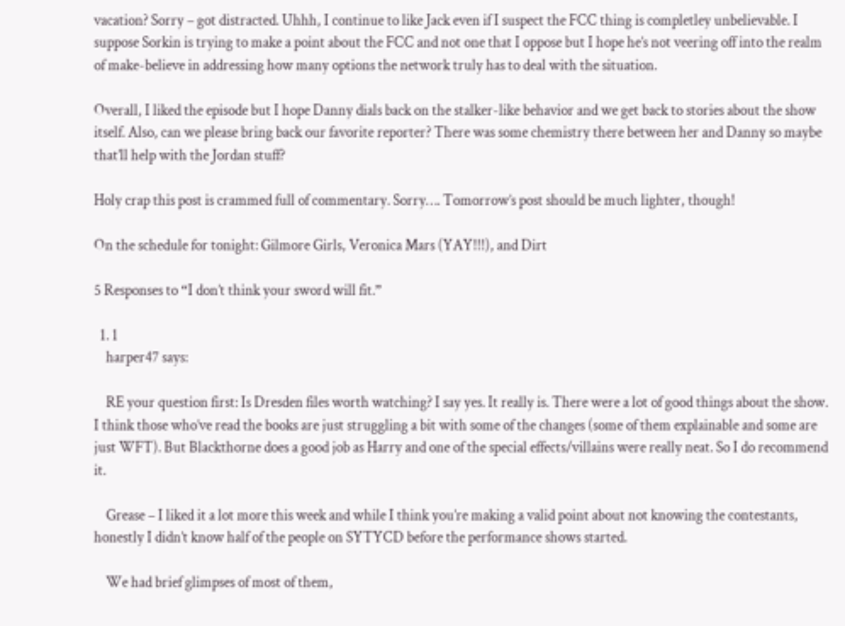vacation? Sorry – got distracted. Uhhh, I continue to like Jack even if I suspect the FCC thing is completley unbelievable. I suppose Sorkin is trying to make a point about the FCC and not one that I oppose but I hope he’s not veering off into the realm of make-believe in addressing how many options the network truly has to deal with the situation.

Overall, I liked the episode but I hope Danny dials back on the stalker-like behavior and we get back to stories about the show itself. Also, can we please bring back our favorite reporter? There was some chemistry there between her and Danny so maybe that’ll help with the Jordan stuff?

Holy crap this post is crammed full of commentary. Sorry…. Tomorrow’s post should be much lighter, though!

On the schedule for tonight: Gilmore Girls, Veronica Mars (YAY!!!), and Dirt

5 Responses to “I don’t think your sword will fit.”

  1. 1
    harper47 says:

    RE your question first: Is Dresden files worth watching? I say yes. It really is. There were a lot of good things about the show. I think those who’ve read the books are just struggling a bit with some of the changes (some of them explainable and some are just WFT). But Blackthorne does a good job as Harry and one of the special effects/villains were really neat. So I do recommend it.

    Grease – I liked it a lot more this week and while I think you’re making a valid point about not knowing the contestants, honestly I didn’t know half of the people on SYTYCD before the performance shows started.

    We had brief glimpses of most of them,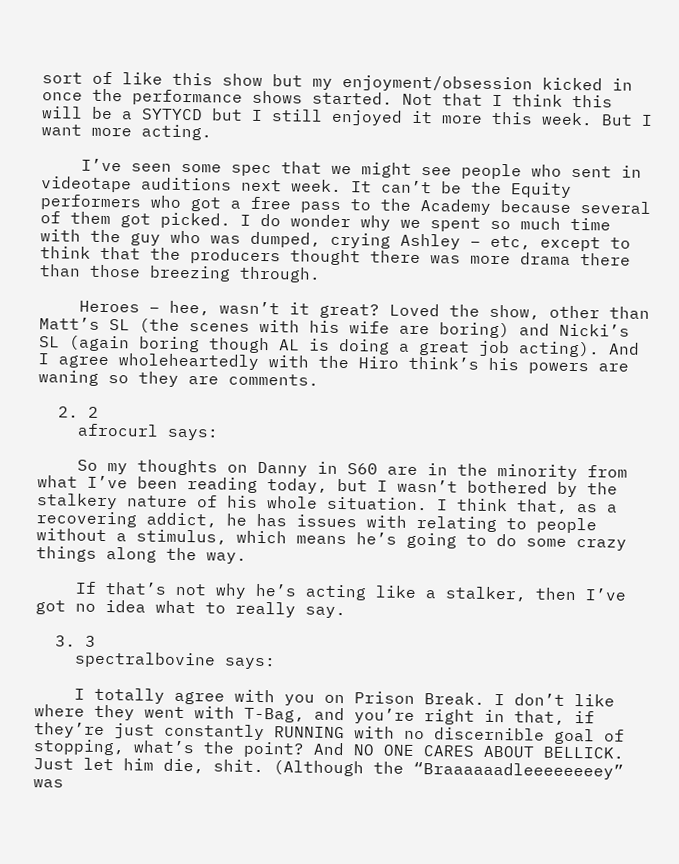sort of like this show but my enjoyment/obsession kicked in once the performance shows started. Not that I think this will be a SYTYCD but I still enjoyed it more this week. But I want more acting.

    I’ve seen some spec that we might see people who sent in videotape auditions next week. It can’t be the Equity performers who got a free pass to the Academy because several of them got picked. I do wonder why we spent so much time with the guy who was dumped, crying Ashley – etc, except to think that the producers thought there was more drama there than those breezing through.

    Heroes – hee, wasn’t it great? Loved the show, other than Matt’s SL (the scenes with his wife are boring) and Nicki’s SL (again boring though AL is doing a great job acting). And I agree wholeheartedly with the Hiro think’s his powers are waning so they are comments.

  2. 2
    afrocurl says:

    So my thoughts on Danny in S60 are in the minority from what I’ve been reading today, but I wasn’t bothered by the stalkery nature of his whole situation. I think that, as a recovering addict, he has issues with relating to people without a stimulus, which means he’s going to do some crazy things along the way.

    If that’s not why he’s acting like a stalker, then I’ve got no idea what to really say.

  3. 3
    spectralbovine says:

    I totally agree with you on Prison Break. I don’t like where they went with T-Bag, and you’re right in that, if they’re just constantly RUNNING with no discernible goal of stopping, what’s the point? And NO ONE CARES ABOUT BELLICK. Just let him die, shit. (Although the “Braaaaaadleeeeeeeey” was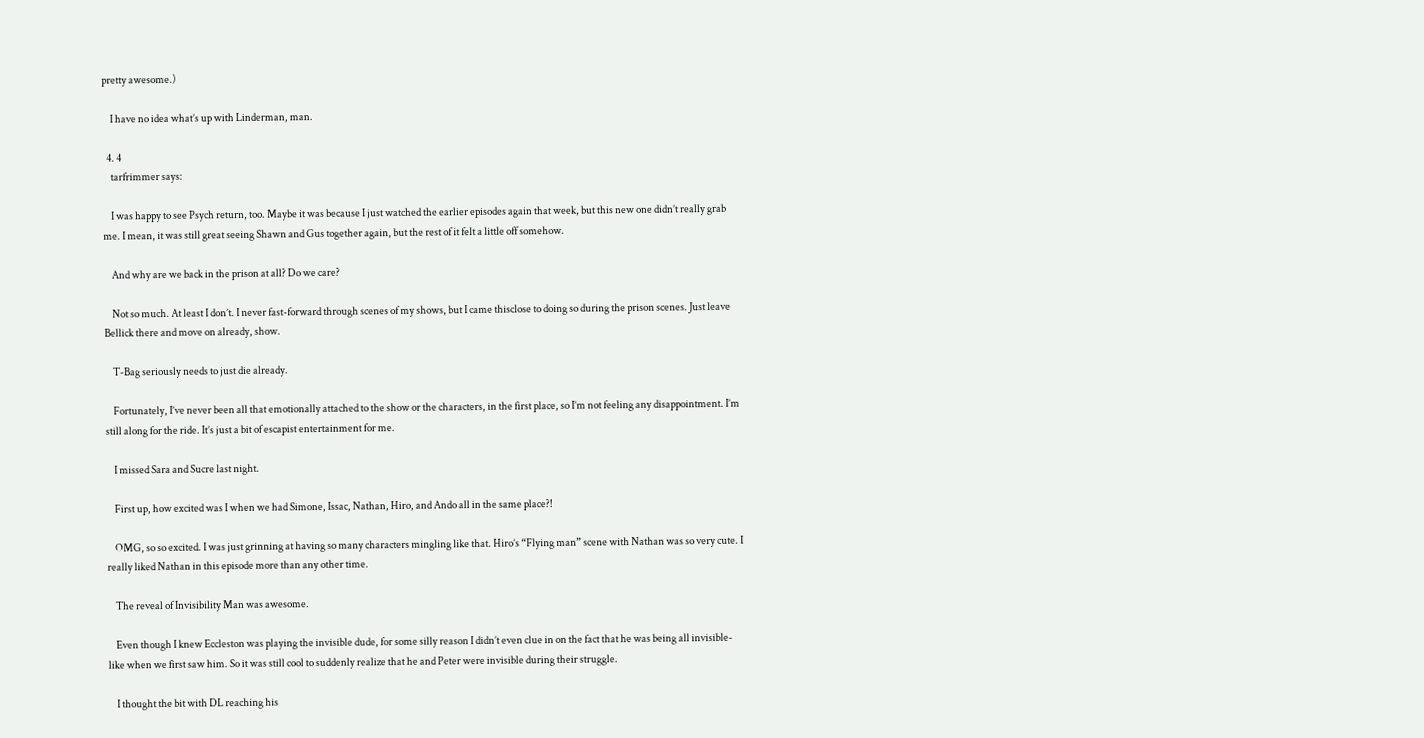pretty awesome.)

    I have no idea what’s up with Linderman, man.

  4. 4
    tarfrimmer says:

    I was happy to see Psych return, too. Maybe it was because I just watched the earlier episodes again that week, but this new one didn’t really grab me. I mean, it was still great seeing Shawn and Gus together again, but the rest of it felt a little off somehow.

    And why are we back in the prison at all? Do we care?

    Not so much. At least I don’t. I never fast-forward through scenes of my shows, but I came thisclose to doing so during the prison scenes. Just leave Bellick there and move on already, show.

    T-Bag seriously needs to just die already.

    Fortunately, I’ve never been all that emotionally attached to the show or the characters, in the first place, so I’m not feeling any disappointment. I’m still along for the ride. It’s just a bit of escapist entertainment for me.

    I missed Sara and Sucre last night.

    First up, how excited was I when we had Simone, Issac, Nathan, Hiro, and Ando all in the same place?!

    OMG, so so excited. I was just grinning at having so many characters mingling like that. Hiro’s “Flying man” scene with Nathan was so very cute. I really liked Nathan in this episode more than any other time.

    The reveal of Invisibility Man was awesome.

    Even though I knew Eccleston was playing the invisible dude, for some silly reason I didn’t even clue in on the fact that he was being all invisible-like when we first saw him. So it was still cool to suddenly realize that he and Peter were invisible during their struggle.

    I thought the bit with DL reaching his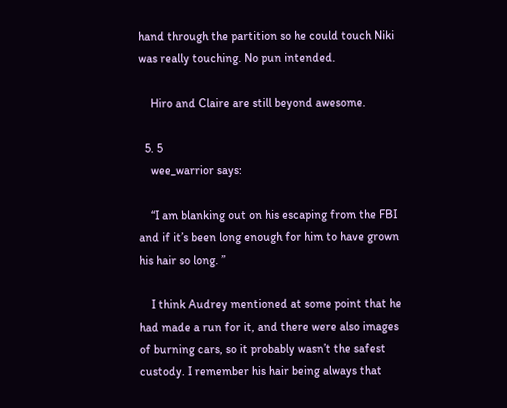hand through the partition so he could touch Niki was really touching. No pun intended.

    Hiro and Claire are still beyond awesome.

  5. 5
    wee_warrior says:

    “I am blanking out on his escaping from the FBI and if it’s been long enough for him to have grown his hair so long. ”

    I think Audrey mentioned at some point that he had made a run for it, and there were also images of burning cars, so it probably wasn’t the safest custody. I remember his hair being always that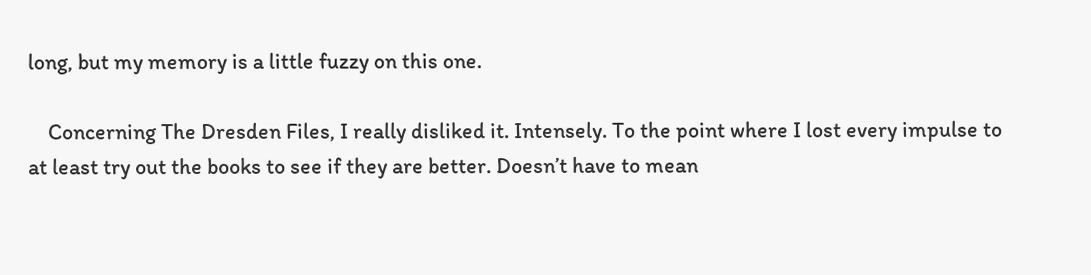long, but my memory is a little fuzzy on this one.

    Concerning The Dresden Files, I really disliked it. Intensely. To the point where I lost every impulse to at least try out the books to see if they are better. Doesn’t have to mean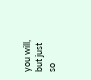you will, but just so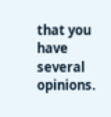that you have several opinions.